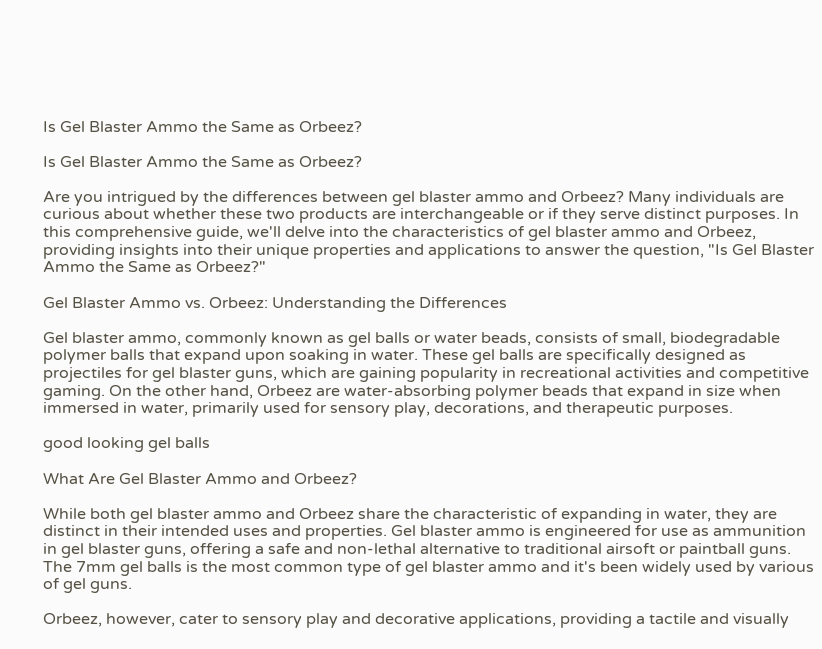Is Gel Blaster Ammo the Same as Orbeez?

Is Gel Blaster Ammo the Same as Orbeez?

Are you intrigued by the differences between gel blaster ammo and Orbeez? Many individuals are curious about whether these two products are interchangeable or if they serve distinct purposes. In this comprehensive guide, we'll delve into the characteristics of gel blaster ammo and Orbeez, providing insights into their unique properties and applications to answer the question, "Is Gel Blaster Ammo the Same as Orbeez?"

Gel Blaster Ammo vs. Orbeez: Understanding the Differences

Gel blaster ammo, commonly known as gel balls or water beads, consists of small, biodegradable polymer balls that expand upon soaking in water. These gel balls are specifically designed as projectiles for gel blaster guns, which are gaining popularity in recreational activities and competitive gaming. On the other hand, Orbeez are water-absorbing polymer beads that expand in size when immersed in water, primarily used for sensory play, decorations, and therapeutic purposes.

good looking gel balls

What Are Gel Blaster Ammo and Orbeez?

While both gel blaster ammo and Orbeez share the characteristic of expanding in water, they are distinct in their intended uses and properties. Gel blaster ammo is engineered for use as ammunition in gel blaster guns, offering a safe and non-lethal alternative to traditional airsoft or paintball guns. The 7mm gel balls is the most common type of gel blaster ammo and it's been widely used by various of gel guns.

Orbeez, however, cater to sensory play and decorative applications, providing a tactile and visually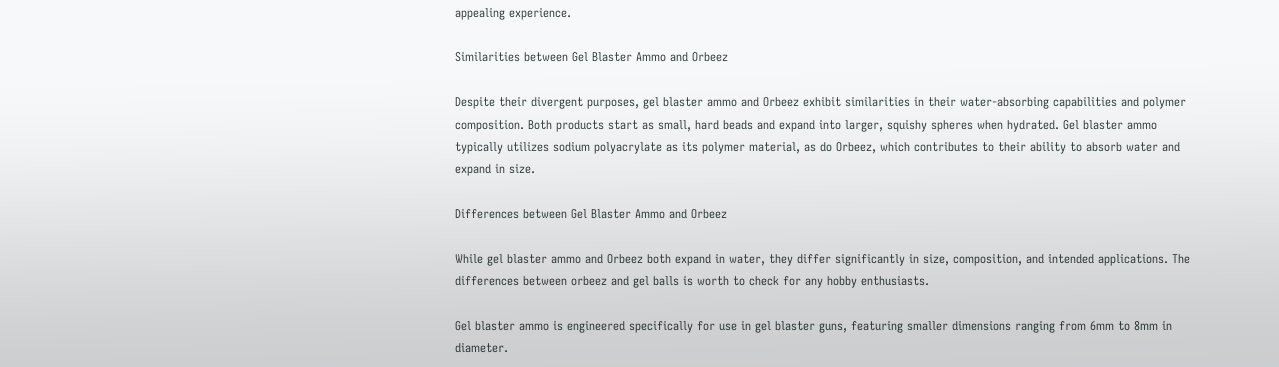appealing experience.

Similarities between Gel Blaster Ammo and Orbeez

Despite their divergent purposes, gel blaster ammo and Orbeez exhibit similarities in their water-absorbing capabilities and polymer composition. Both products start as small, hard beads and expand into larger, squishy spheres when hydrated. Gel blaster ammo typically utilizes sodium polyacrylate as its polymer material, as do Orbeez, which contributes to their ability to absorb water and expand in size.

Differences between Gel Blaster Ammo and Orbeez

While gel blaster ammo and Orbeez both expand in water, they differ significantly in size, composition, and intended applications. The differences between orbeez and gel balls is worth to check for any hobby enthusiasts.

Gel blaster ammo is engineered specifically for use in gel blaster guns, featuring smaller dimensions ranging from 6mm to 8mm in diameter.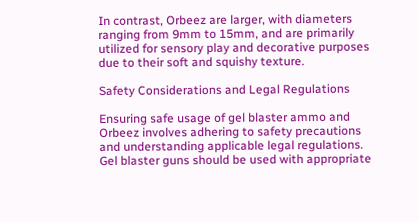In contrast, Orbeez are larger, with diameters ranging from 9mm to 15mm, and are primarily utilized for sensory play and decorative purposes due to their soft and squishy texture.

Safety Considerations and Legal Regulations

Ensuring safe usage of gel blaster ammo and Orbeez involves adhering to safety precautions and understanding applicable legal regulations. Gel blaster guns should be used with appropriate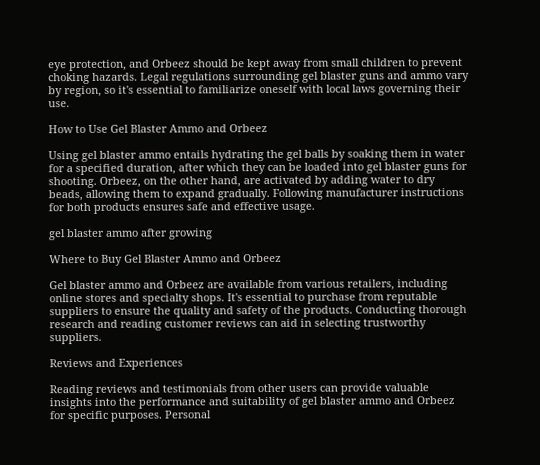eye protection, and Orbeez should be kept away from small children to prevent choking hazards. Legal regulations surrounding gel blaster guns and ammo vary by region, so it's essential to familiarize oneself with local laws governing their use.

How to Use Gel Blaster Ammo and Orbeez

Using gel blaster ammo entails hydrating the gel balls by soaking them in water for a specified duration, after which they can be loaded into gel blaster guns for shooting. Orbeez, on the other hand, are activated by adding water to dry beads, allowing them to expand gradually. Following manufacturer instructions for both products ensures safe and effective usage.

gel blaster ammo after growing

Where to Buy Gel Blaster Ammo and Orbeez

Gel blaster ammo and Orbeez are available from various retailers, including online stores and specialty shops. It's essential to purchase from reputable suppliers to ensure the quality and safety of the products. Conducting thorough research and reading customer reviews can aid in selecting trustworthy suppliers.

Reviews and Experiences

Reading reviews and testimonials from other users can provide valuable insights into the performance and suitability of gel blaster ammo and Orbeez for specific purposes. Personal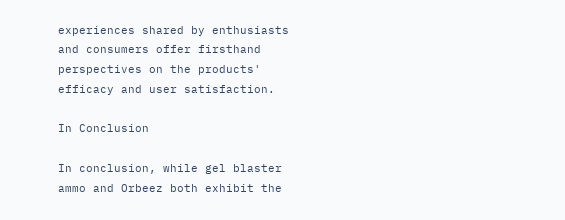experiences shared by enthusiasts and consumers offer firsthand perspectives on the products' efficacy and user satisfaction.

In Conclusion

In conclusion, while gel blaster ammo and Orbeez both exhibit the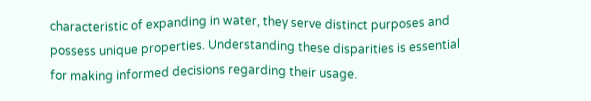characteristic of expanding in water, they serve distinct purposes and possess unique properties. Understanding these disparities is essential for making informed decisions regarding their usage.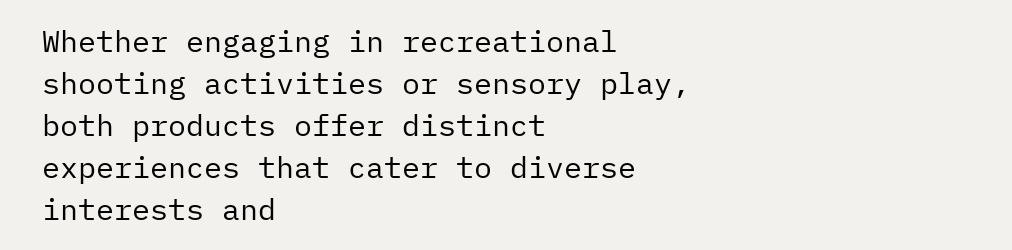Whether engaging in recreational shooting activities or sensory play, both products offer distinct experiences that cater to diverse interests and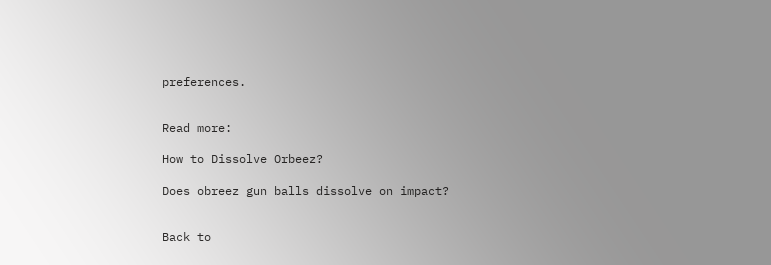preferences.


Read more:

How to Dissolve Orbeez?

Does obreez gun balls dissolve on impact?


Back to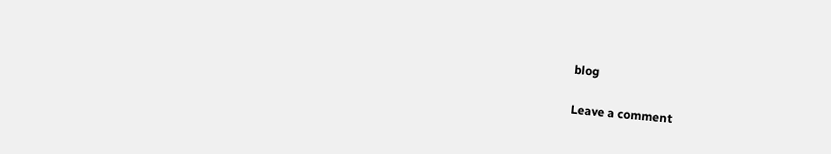blog

Leave a comment